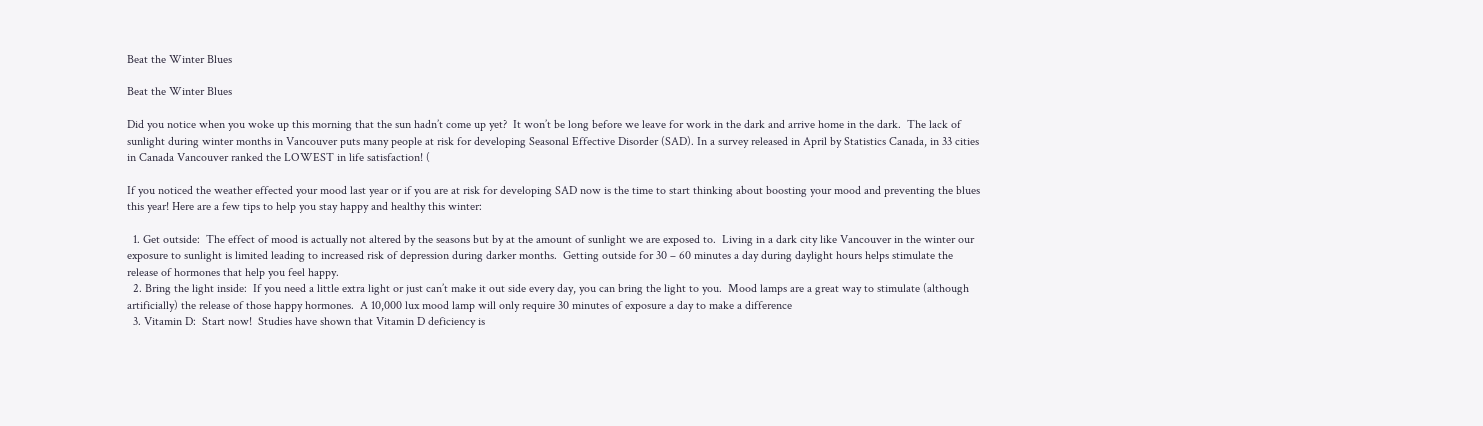Beat the Winter Blues

Beat the Winter Blues

Did you notice when you woke up this morning that the sun hadn’t come up yet?  It won’t be long before we leave for work in the dark and arrive home in the dark.  The lack of sunlight during winter months in Vancouver puts many people at risk for developing Seasonal Effective Disorder (SAD). In a survey released in April by Statistics Canada, in 33 cities in Canada Vancouver ranked the LOWEST in life satisfaction! (

If you noticed the weather effected your mood last year or if you are at risk for developing SAD now is the time to start thinking about boosting your mood and preventing the blues this year! Here are a few tips to help you stay happy and healthy this winter:

  1. Get outside:  The effect of mood is actually not altered by the seasons but by at the amount of sunlight we are exposed to.  Living in a dark city like Vancouver in the winter our exposure to sunlight is limited leading to increased risk of depression during darker months.  Getting outside for 30 – 60 minutes a day during daylight hours helps stimulate the release of hormones that help you feel happy.
  2. Bring the light inside:  If you need a little extra light or just can’t make it out side every day, you can bring the light to you.  Mood lamps are a great way to stimulate (although artificially) the release of those happy hormones.  A 10,000 lux mood lamp will only require 30 minutes of exposure a day to make a difference
  3. Vitamin D:  Start now!  Studies have shown that Vitamin D deficiency is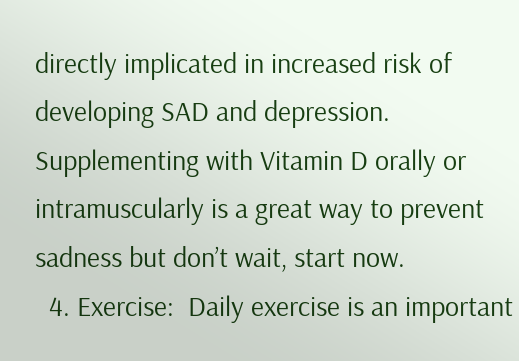directly implicated in increased risk of developing SAD and depression.  Supplementing with Vitamin D orally or intramuscularly is a great way to prevent sadness but don’t wait, start now.
  4. Exercise:  Daily exercise is an important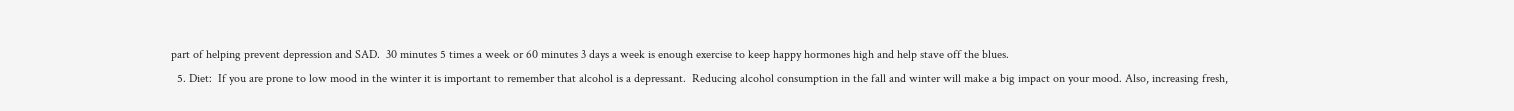part of helping prevent depression and SAD.  30 minutes 5 times a week or 60 minutes 3 days a week is enough exercise to keep happy hormones high and help stave off the blues.
  5. Diet:  If you are prone to low mood in the winter it is important to remember that alcohol is a depressant.  Reducing alcohol consumption in the fall and winter will make a big impact on your mood. Also, increasing fresh,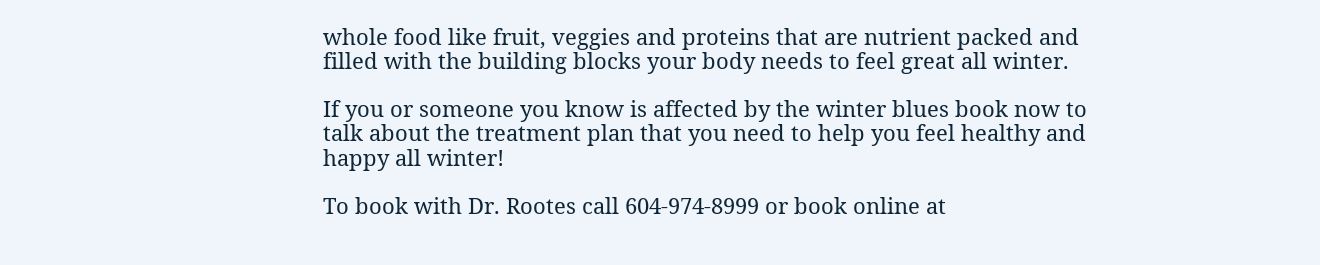whole food like fruit, veggies and proteins that are nutrient packed and filled with the building blocks your body needs to feel great all winter.

If you or someone you know is affected by the winter blues book now to talk about the treatment plan that you need to help you feel healthy and happy all winter!

To book with Dr. Rootes call 604-974-8999 or book online at